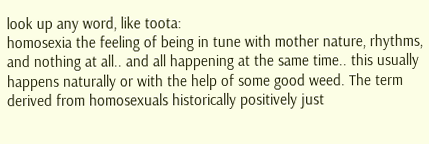look up any word, like toota:
homosexia the feeling of being in tune with mother nature, rhythms, and nothing at all.. and all happening at the same time.. this usually happens naturally or with the help of some good weed. The term derived from homosexuals historically positively just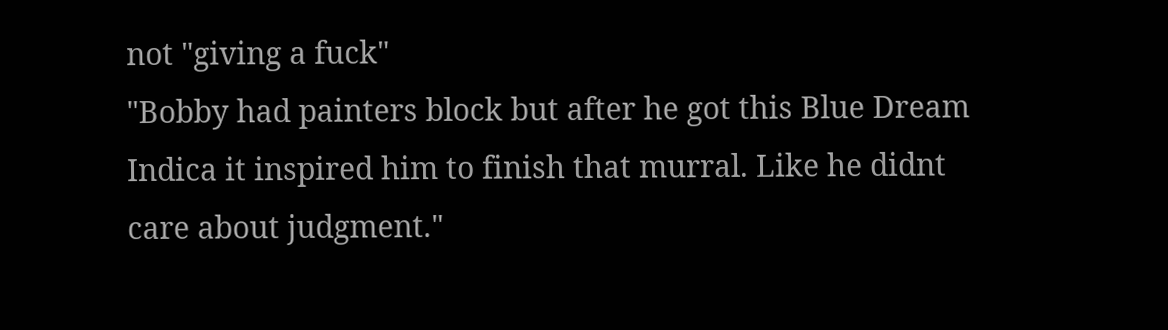not "giving a fuck"
"Bobby had painters block but after he got this Blue Dream Indica it inspired him to finish that murral. Like he didnt care about judgment."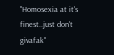"Homosexia at it's finest..just don't givafak"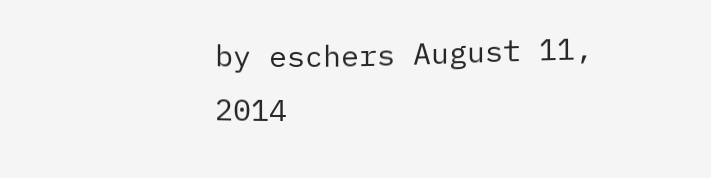by eschers August 11, 2014